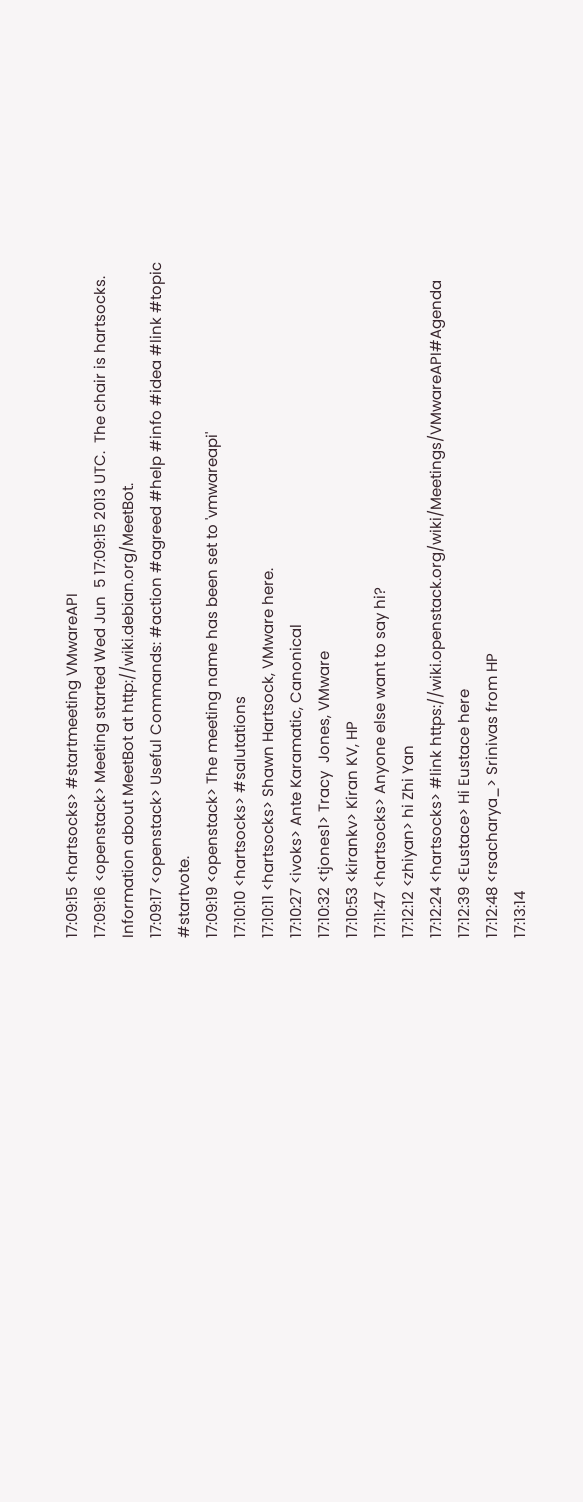17:09:15 <hartsocks> #startmeeting VMwareAPI
17:09:16 <openstack> Meeting started Wed Jun  5 17:09:15 2013 UTC.  The chair is hartsocks. Information about MeetBot at http://wiki.debian.org/MeetBot.
17:09:17 <openstack> Useful Commands: #action #agreed #help #info #idea #link #topic #startvote.
17:09:19 <openstack> The meeting name has been set to 'vmwareapi'
17:10:10 <hartsocks> #salutations
17:10:11 <hartsocks> Shawn Hartsock, VMware here.
17:10:27 <ivoks> Ante Karamatic, Canonical
17:10:32 <tjones1> Tracy  Jones, VMware
17:10:53 <kirankv> Kiran KV, HP
17:11:47 <hartsocks> Anyone else want to say hi?
17:12:12 <zhiyan> hi Zhi Yan
17:12:24 <hartsocks> #link https://wiki.openstack.org/wiki/Meetings/VMwareAPI#Agenda
17:12:39 <Eustace> Hi Eustace here
17:12:48 <rsacharya_> Srinivas from HP
17:13:14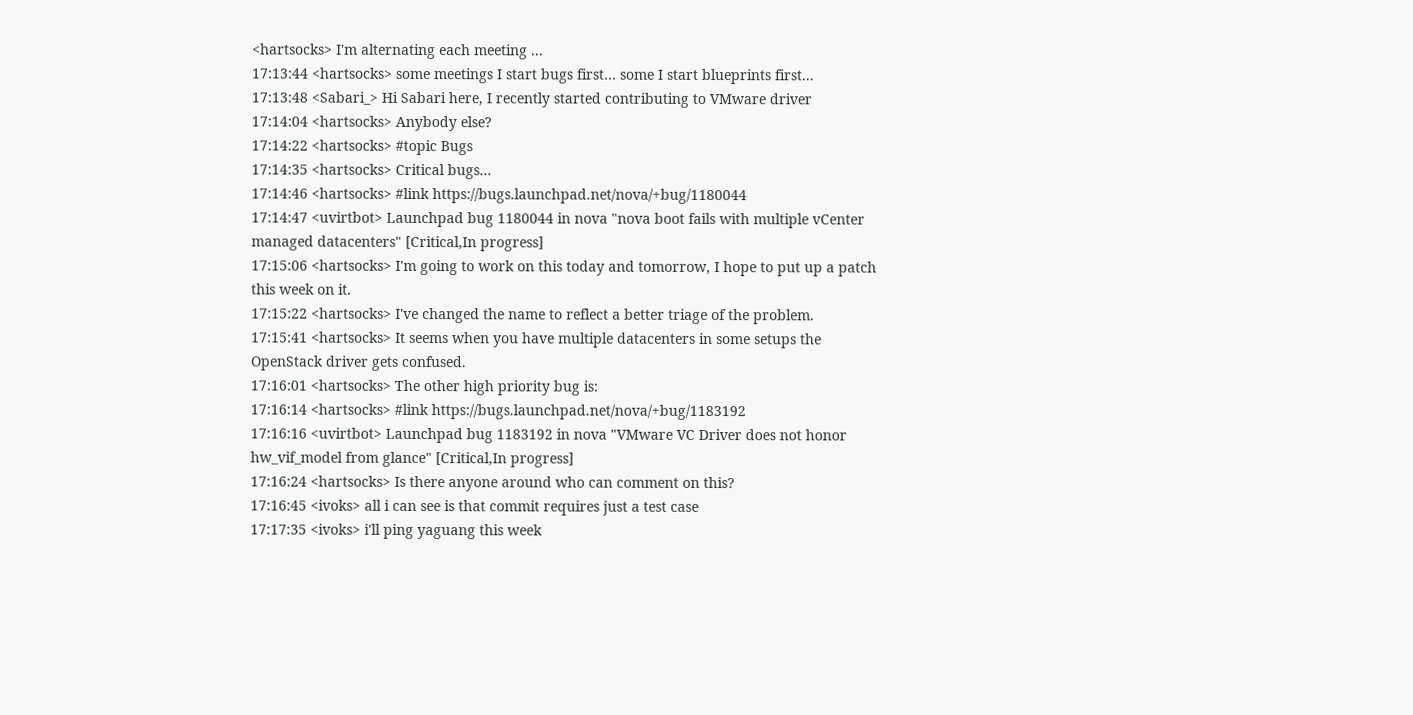<hartsocks> I'm alternating each meeting ...
17:13:44 <hartsocks> some meetings I start bugs first… some I start blueprints first...
17:13:48 <Sabari_> Hi Sabari here, I recently started contributing to VMware driver
17:14:04 <hartsocks> Anybody else?
17:14:22 <hartsocks> #topic Bugs
17:14:35 <hartsocks> Critical bugs...
17:14:46 <hartsocks> #link https://bugs.launchpad.net/nova/+bug/1180044
17:14:47 <uvirtbot> Launchpad bug 1180044 in nova "nova boot fails with multiple vCenter managed datacenters" [Critical,In progress]
17:15:06 <hartsocks> I'm going to work on this today and tomorrow, I hope to put up a patch this week on it.
17:15:22 <hartsocks> I've changed the name to reflect a better triage of the problem.
17:15:41 <hartsocks> It seems when you have multiple datacenters in some setups the OpenStack driver gets confused.
17:16:01 <hartsocks> The other high priority bug is:
17:16:14 <hartsocks> #link https://bugs.launchpad.net/nova/+bug/1183192
17:16:16 <uvirtbot> Launchpad bug 1183192 in nova "VMware VC Driver does not honor hw_vif_model from glance" [Critical,In progress]
17:16:24 <hartsocks> Is there anyone around who can comment on this?
17:16:45 <ivoks> all i can see is that commit requires just a test case
17:17:35 <ivoks> i'll ping yaguang this week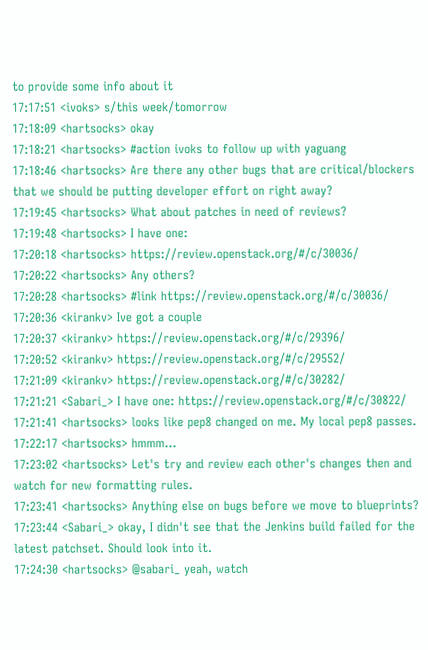to provide some info about it
17:17:51 <ivoks> s/this week/tomorrow
17:18:09 <hartsocks> okay
17:18:21 <hartsocks> #action ivoks to follow up with yaguang
17:18:46 <hartsocks> Are there any other bugs that are critical/blockers that we should be putting developer effort on right away?
17:19:45 <hartsocks> What about patches in need of reviews?
17:19:48 <hartsocks> I have one:
17:20:18 <hartsocks> https://review.openstack.org/#/c/30036/
17:20:22 <hartsocks> Any others?
17:20:28 <hartsocks> #link https://review.openstack.org/#/c/30036/
17:20:36 <kirankv> Ive got a couple
17:20:37 <kirankv> https://review.openstack.org/#/c/29396/
17:20:52 <kirankv> https://review.openstack.org/#/c/29552/
17:21:09 <kirankv> https://review.openstack.org/#/c/30282/
17:21:21 <Sabari_> I have one: https://review.openstack.org/#/c/30822/
17:21:41 <hartsocks> looks like pep8 changed on me. My local pep8 passes.
17:22:17 <hartsocks> hmmm...
17:23:02 <hartsocks> Let's try and review each other's changes then and watch for new formatting rules.
17:23:41 <hartsocks> Anything else on bugs before we move to blueprints?
17:23:44 <Sabari_> okay, I didn't see that the Jenkins build failed for the latest patchset. Should look into it.
17:24:30 <hartsocks> @sabari_ yeah, watch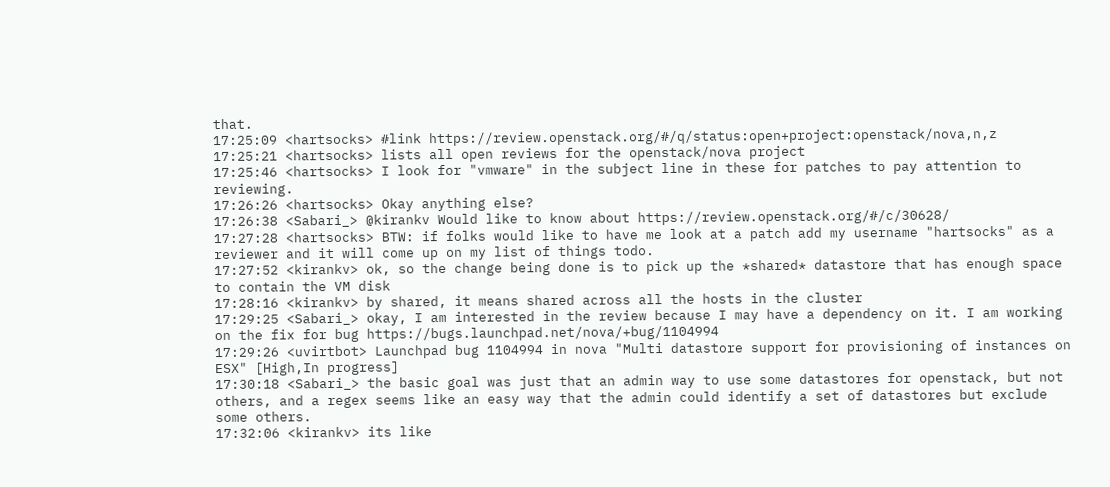that.
17:25:09 <hartsocks> #link https://review.openstack.org/#/q/status:open+project:openstack/nova,n,z
17:25:21 <hartsocks> lists all open reviews for the openstack/nova project
17:25:46 <hartsocks> I look for "vmware" in the subject line in these for patches to pay attention to reviewing.
17:26:26 <hartsocks> Okay anything else?
17:26:38 <Sabari_> @kirankv Would like to know about https://review.openstack.org/#/c/30628/
17:27:28 <hartsocks> BTW: if folks would like to have me look at a patch add my username "hartsocks" as a reviewer and it will come up on my list of things todo.
17:27:52 <kirankv> ok, so the change being done is to pick up the *shared* datastore that has enough space to contain the VM disk
17:28:16 <kirankv> by shared, it means shared across all the hosts in the cluster
17:29:25 <Sabari_> okay, I am interested in the review because I may have a dependency on it. I am working on the fix for bug https://bugs.launchpad.net/nova/+bug/1104994
17:29:26 <uvirtbot> Launchpad bug 1104994 in nova "Multi datastore support for provisioning of instances on ESX" [High,In progress]
17:30:18 <Sabari_> the basic goal was just that an admin way to use some datastores for openstack, but not others, and a regex seems like an easy way that the admin could identify a set of datastores but exclude some others.
17:32:06 <kirankv> its like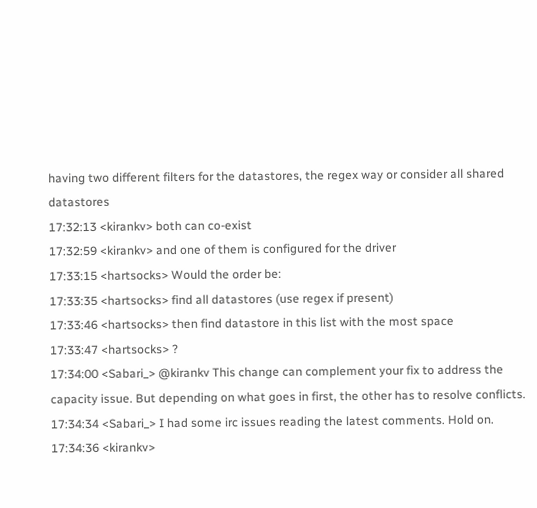having two different filters for the datastores, the regex way or consider all shared datastores
17:32:13 <kirankv> both can co-exist
17:32:59 <kirankv> and one of them is configured for the driver
17:33:15 <hartsocks> Would the order be:
17:33:35 <hartsocks> find all datastores (use regex if present)
17:33:46 <hartsocks> then find datastore in this list with the most space
17:33:47 <hartsocks> ?
17:34:00 <Sabari_> @kirankv This change can complement your fix to address the capacity issue. But depending on what goes in first, the other has to resolve conflicts.
17:34:34 <Sabari_> I had some irc issues reading the latest comments. Hold on.
17:34:36 <kirankv>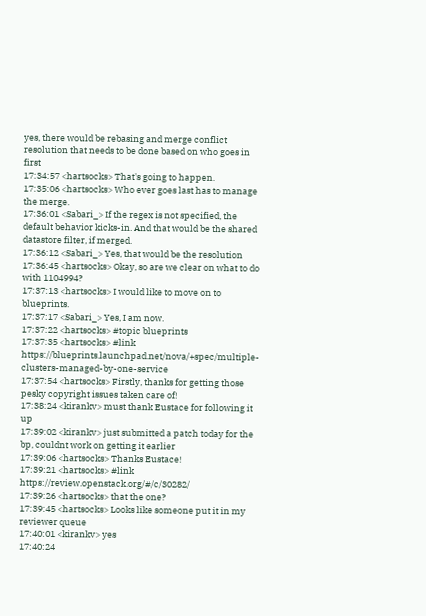yes, there would be rebasing and merge conflict resolution that needs to be done based on who goes in first
17:34:57 <hartsocks> That's going to happen.
17:35:06 <hartsocks> Who ever goes last has to manage the merge.
17:36:01 <Sabari_> If the regex is not specified, the default behavior kicks-in. And that would be the shared datastore filter, if merged.
17:36:12 <Sabari_> Yes, that would be the resolution
17:36:45 <hartsocks> Okay, so are we clear on what to do with 1104994?
17:37:13 <hartsocks> I would like to move on to blueprints.
17:37:17 <Sabari_> Yes, I am now.
17:37:22 <hartsocks> #topic blueprints
17:37:35 <hartsocks> #link https://blueprints.launchpad.net/nova/+spec/multiple-clusters-managed-by-one-service
17:37:54 <hartsocks> Firstly, thanks for getting those pesky copyright issues taken care of!
17:38:24 <kirankv> must thank Eustace for following it up
17:39:02 <kirankv> just submitted a patch today for the bp, couldnt work on getting it earlier
17:39:06 <hartsocks> Thanks Eustace!
17:39:21 <hartsocks> #link https://review.openstack.org/#/c/30282/
17:39:26 <hartsocks> that the one?
17:39:45 <hartsocks> Looks like someone put it in my reviewer queue
17:40:01 <kirankv> yes
17:40:24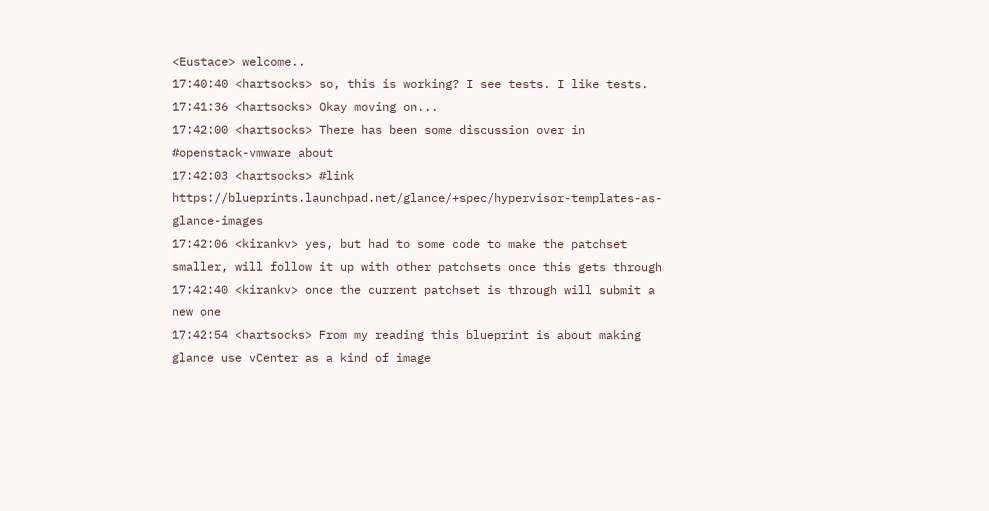<Eustace> welcome..
17:40:40 <hartsocks> so, this is working? I see tests. I like tests.
17:41:36 <hartsocks> Okay moving on...
17:42:00 <hartsocks> There has been some discussion over in #openstack-vmware about
17:42:03 <hartsocks> #link https://blueprints.launchpad.net/glance/+spec/hypervisor-templates-as-glance-images
17:42:06 <kirankv> yes, but had to some code to make the patchset smaller, will follow it up with other patchsets once this gets through
17:42:40 <kirankv> once the current patchset is through will submit a new one
17:42:54 <hartsocks> From my reading this blueprint is about making glance use vCenter as a kind of image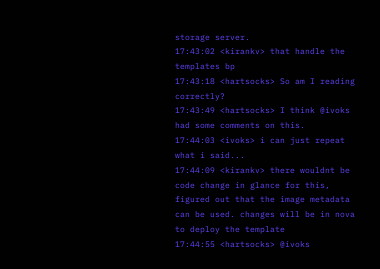storage server.
17:43:02 <kirankv> that handle the templates bp
17:43:18 <hartsocks> So am I reading correctly?
17:43:49 <hartsocks> I think @ivoks had some comments on this.
17:44:03 <ivoks> i can just repeat what i said...
17:44:09 <kirankv> there wouldnt be code change in glance for this, figured out that the image metadata can be used. changes will be in nova to deploy the template
17:44:55 <hartsocks> @ivoks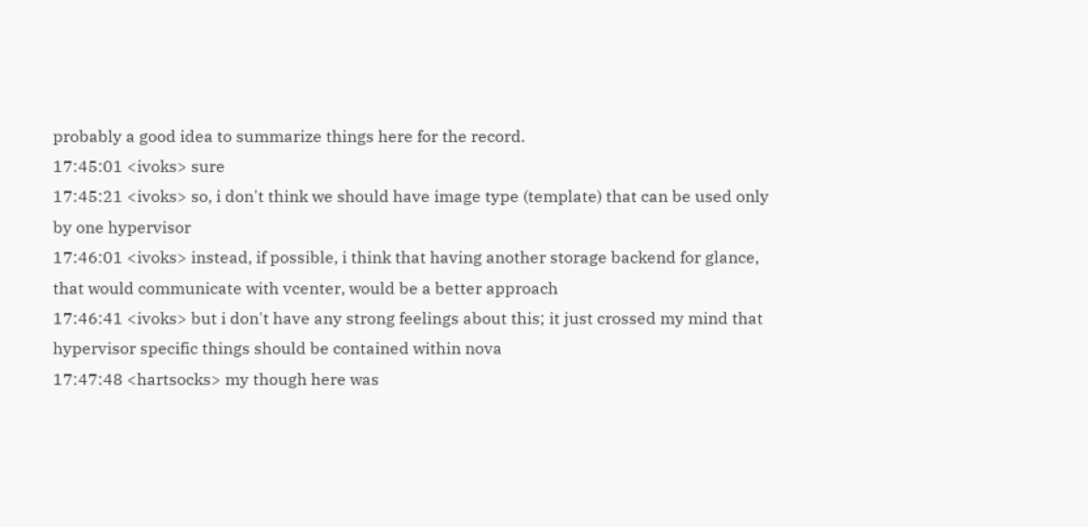probably a good idea to summarize things here for the record.
17:45:01 <ivoks> sure
17:45:21 <ivoks> so, i don't think we should have image type (template) that can be used only by one hypervisor
17:46:01 <ivoks> instead, if possible, i think that having another storage backend for glance, that would communicate with vcenter, would be a better approach
17:46:41 <ivoks> but i don't have any strong feelings about this; it just crossed my mind that hypervisor specific things should be contained within nova
17:47:48 <hartsocks> my though here was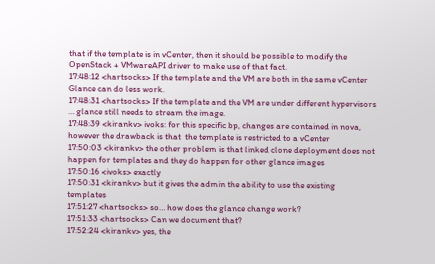that if the template is in vCenter, then it should be possible to modify the OpenStack + VMwareAPI driver to make use of that fact.
17:48:12 <hartsocks> If the template and the VM are both in the same vCenter Glance can do less work.
17:48:31 <hartsocks> If the template and the VM are under different hypervisors … glance still needs to stream the image.
17:48:39 <kirankv> ivoks: for this specific bp, changes are contained in nova, however the drawback is that  the template is restricted to a vCenter
17:50:03 <kirankv> the other problem is that linked clone deployment does not happen for templates and they do happen for other glance images
17:50:16 <ivoks> exactly
17:50:31 <kirankv> but it gives the admin the ability to use the existing templates
17:51:27 <hartsocks> so… how does the glance change work?
17:51:33 <hartsocks> Can we document that?
17:52:24 <kirankv> yes, the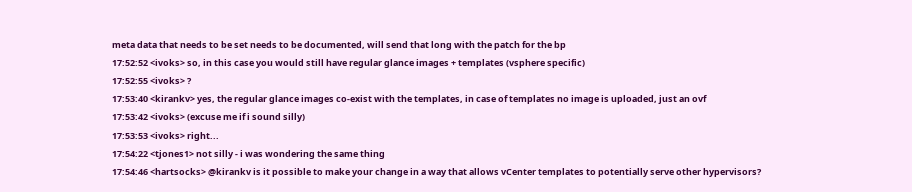meta data that needs to be set needs to be documented, will send that long with the patch for the bp
17:52:52 <ivoks> so, in this case you would still have regular glance images + templates (vsphere specific)
17:52:55 <ivoks> ?
17:53:40 <kirankv> yes, the regular glance images co-exist with the templates, in case of templates no image is uploaded, just an ovf
17:53:42 <ivoks> (excuse me if i sound silly)
17:53:53 <ivoks> right...
17:54:22 <tjones1> not silly - i was wondering the same thing
17:54:46 <hartsocks> @kirankv is it possible to make your change in a way that allows vCenter templates to potentially serve other hypervisors?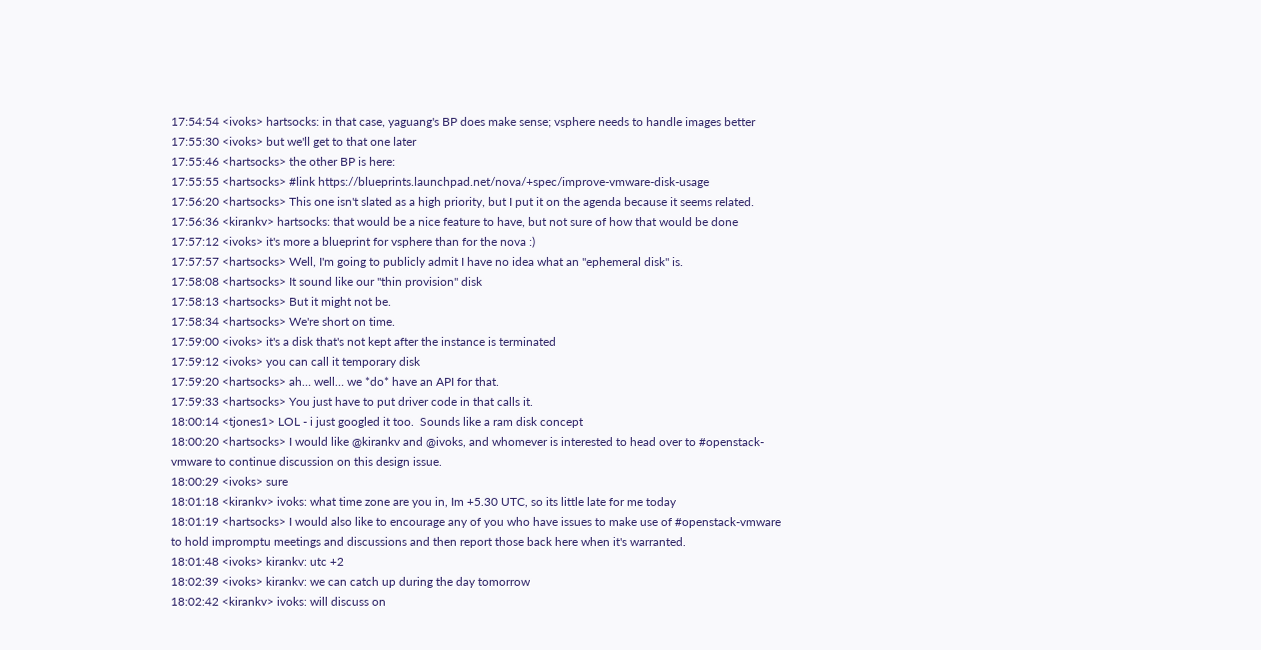17:54:54 <ivoks> hartsocks: in that case, yaguang's BP does make sense; vsphere needs to handle images better
17:55:30 <ivoks> but we'll get to that one later
17:55:46 <hartsocks> the other BP is here:
17:55:55 <hartsocks> #link https://blueprints.launchpad.net/nova/+spec/improve-vmware-disk-usage
17:56:20 <hartsocks> This one isn't slated as a high priority, but I put it on the agenda because it seems related.
17:56:36 <kirankv> hartsocks: that would be a nice feature to have, but not sure of how that would be done
17:57:12 <ivoks> it's more a blueprint for vsphere than for the nova :)
17:57:57 <hartsocks> Well, I'm going to publicly admit I have no idea what an "ephemeral disk" is.
17:58:08 <hartsocks> It sound like our "thin provision" disk
17:58:13 <hartsocks> But it might not be.
17:58:34 <hartsocks> We're short on time.
17:59:00 <ivoks> it's a disk that's not kept after the instance is terminated
17:59:12 <ivoks> you can call it temporary disk
17:59:20 <hartsocks> ah… well… we *do* have an API for that.
17:59:33 <hartsocks> You just have to put driver code in that calls it.
18:00:14 <tjones1> LOL - i just googled it too.  Sounds like a ram disk concept
18:00:20 <hartsocks> I would like @kirankv and @ivoks, and whomever is interested to head over to #openstack-vmware to continue discussion on this design issue.
18:00:29 <ivoks> sure
18:01:18 <kirankv> ivoks: what time zone are you in, Im +5.30 UTC, so its little late for me today
18:01:19 <hartsocks> I would also like to encourage any of you who have issues to make use of #openstack-vmware to hold impromptu meetings and discussions and then report those back here when it's warranted.
18:01:48 <ivoks> kirankv: utc +2
18:02:39 <ivoks> kirankv: we can catch up during the day tomorrow
18:02:42 <kirankv> ivoks: will discuss on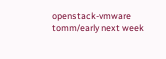openstack-vmware tomm/early next week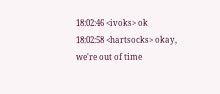18:02:46 <ivoks> ok
18:02:58 <hartsocks> okay, we're out of time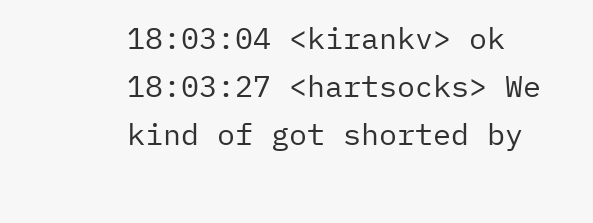18:03:04 <kirankv> ok
18:03:27 <hartsocks> We kind of got shorted by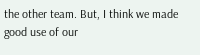the other team. But, I think we made good use of our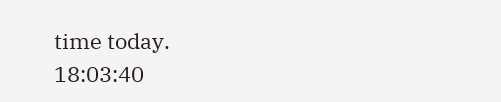time today.
18:03:40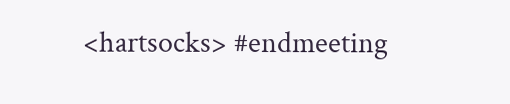<hartsocks> #endmeeting